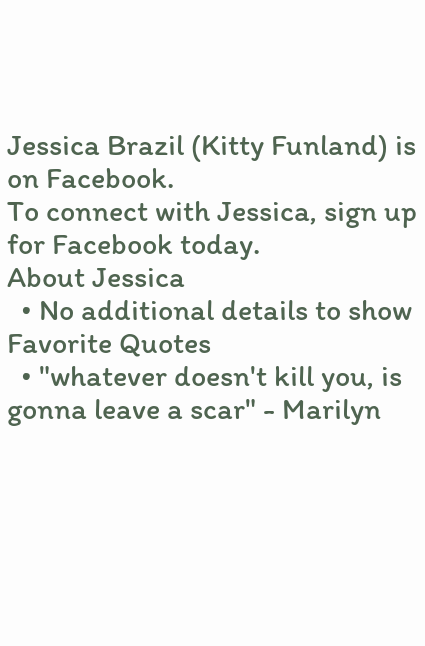Jessica Brazil (Kitty Funland) is on Facebook.
To connect with Jessica, sign up for Facebook today.
About Jessica
  • No additional details to show
Favorite Quotes
  • "whatever doesn't kill you, is gonna leave a scar" - Marilyn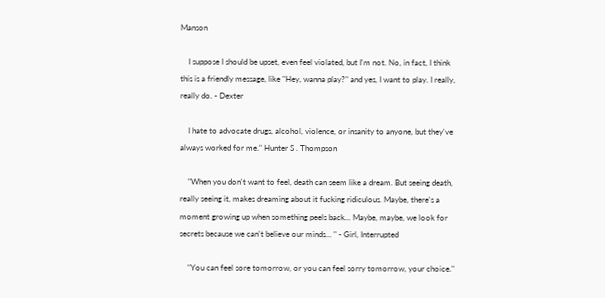Manson

    I suppose I should be upset, even feel violated, but I'm not. No, in fact, I think this is a friendly message, like "Hey, wanna play?" and yes, I want to play. I really, really do. - Dexter

    I hate to advocate drugs, alcohol, violence, or insanity to anyone, but they've always worked for me." Hunter S . Thompson

    "When you don't want to feel, death can seem like a dream. But seeing death, really seeing it, makes dreaming about it fucking ridiculous. Maybe, there's a moment growing up when something peels back... Maybe, maybe, we look for secrets because we can't believe our minds... " - Girl, Interrupted

    "You can feel sore tomorrow, or you can feel sorry tomorrow, your choice."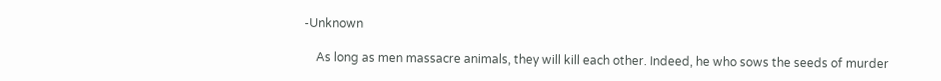-Unknown

    As long as men massacre animals, they will kill each other. Indeed, he who sows the seeds of murder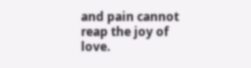and pain cannot reap the joy of love.